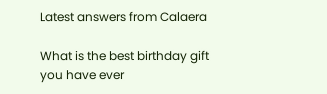Latest answers from Calaera

What is the best birthday gift you have ever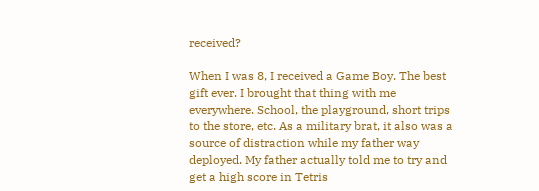received?

When I was 8, I received a Game Boy. The best gift ever. I brought that thing with me everywhere. School, the playground, short trips to the store, etc. As a military brat, it also was a source of distraction while my father way deployed. My father actually told me to try and get a high score in Tetris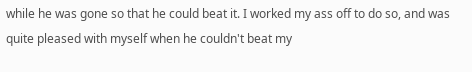while he was gone so that he could beat it. I worked my ass off to do so, and was quite pleased with myself when he couldn't beat my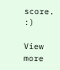score. :)

View more